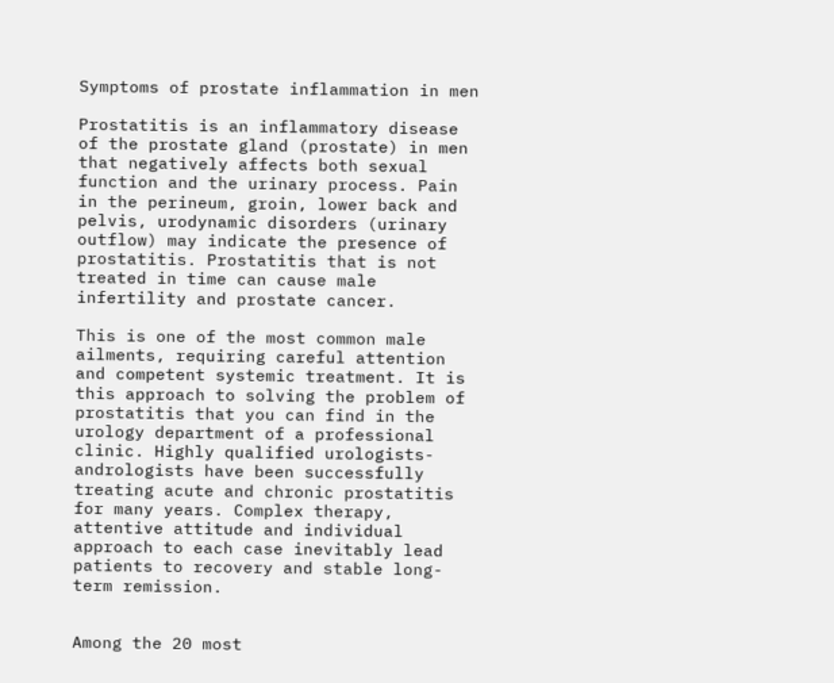Symptoms of prostate inflammation in men

Prostatitis is an inflammatory disease of the prostate gland (prostate) in men that negatively affects both sexual function and the urinary process. Pain in the perineum, groin, lower back and pelvis, urodynamic disorders (urinary outflow) may indicate the presence of prostatitis. Prostatitis that is not treated in time can cause male infertility and prostate cancer.

This is one of the most common male ailments, requiring careful attention and competent systemic treatment. It is this approach to solving the problem of prostatitis that you can find in the urology department of a professional clinic. Highly qualified urologists-andrologists have been successfully treating acute and chronic prostatitis for many years. Complex therapy, attentive attitude and individual approach to each case inevitably lead patients to recovery and stable long-term remission.


Among the 20 most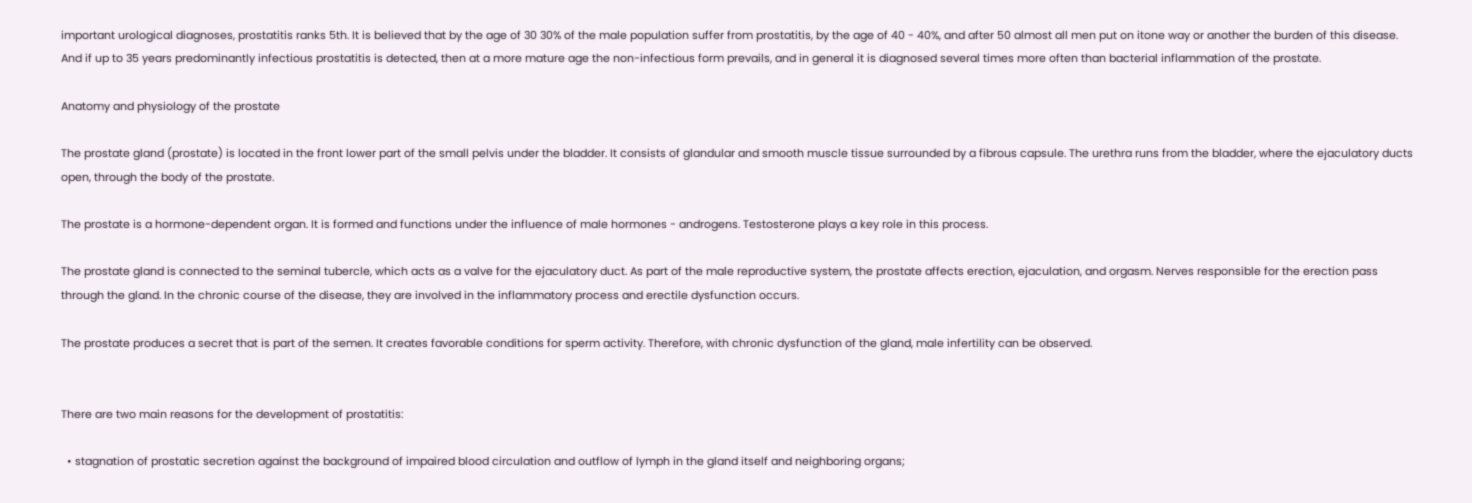important urological diagnoses, prostatitis ranks 5th. It is believed that by the age of 30 30% of the male population suffer from prostatitis, by the age of 40 - 40%, and after 50 almost all men put on itone way or another the burden of this disease. And if up to 35 years predominantly infectious prostatitis is detected, then at a more mature age the non-infectious form prevails, and in general it is diagnosed several times more often than bacterial inflammation of the prostate.

Anatomy and physiology of the prostate

The prostate gland (prostate) is located in the front lower part of the small pelvis under the bladder. It consists of glandular and smooth muscle tissue surrounded by a fibrous capsule. The urethra runs from the bladder, where the ejaculatory ducts open, through the body of the prostate.

The prostate is a hormone-dependent organ. It is formed and functions under the influence of male hormones - androgens. Testosterone plays a key role in this process.

The prostate gland is connected to the seminal tubercle, which acts as a valve for the ejaculatory duct. As part of the male reproductive system, the prostate affects erection, ejaculation, and orgasm. Nerves responsible for the erection pass through the gland. In the chronic course of the disease, they are involved in the inflammatory process and erectile dysfunction occurs.

The prostate produces a secret that is part of the semen. It creates favorable conditions for sperm activity. Therefore, with chronic dysfunction of the gland, male infertility can be observed.


There are two main reasons for the development of prostatitis:

  • stagnation of prostatic secretion against the background of impaired blood circulation and outflow of lymph in the gland itself and neighboring organs;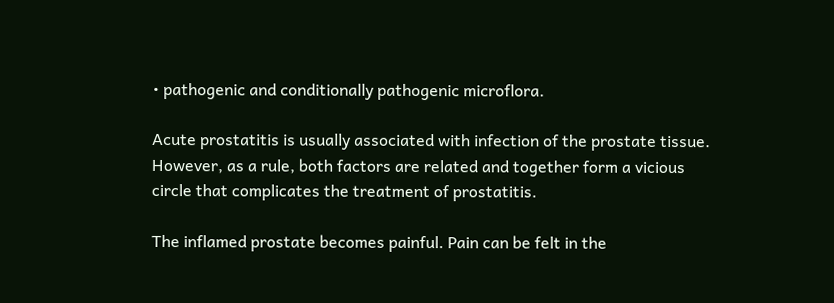• pathogenic and conditionally pathogenic microflora.

Acute prostatitis is usually associated with infection of the prostate tissue. However, as a rule, both factors are related and together form a vicious circle that complicates the treatment of prostatitis.

The inflamed prostate becomes painful. Pain can be felt in the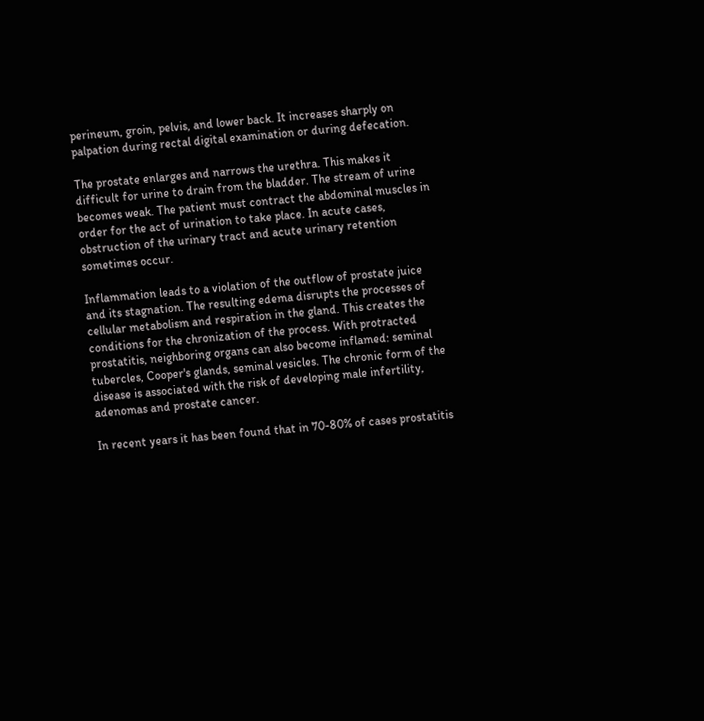perineum, groin, pelvis, and lower back. It increases sharply on palpation during rectal digital examination or during defecation.

The prostate enlarges and narrows the urethra. This makes it difficult for urine to drain from the bladder. The stream of urine becomes weak. The patient must contract the abdominal muscles in order for the act of urination to take place. In acute cases, obstruction of the urinary tract and acute urinary retention sometimes occur.

Inflammation leads to a violation of the outflow of prostate juice and its stagnation. The resulting edema disrupts the processes of cellular metabolism and respiration in the gland. This creates the conditions for the chronization of the process. With protracted prostatitis, neighboring organs can also become inflamed: seminal tubercles, Cooper's glands, seminal vesicles. The chronic form of the disease is associated with the risk of developing male infertility, adenomas and prostate cancer.

In recent years it has been found that in 70-80% of cases prostatitis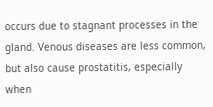occurs due to stagnant processes in the gland. Venous diseases are less common, but also cause prostatitis, especially when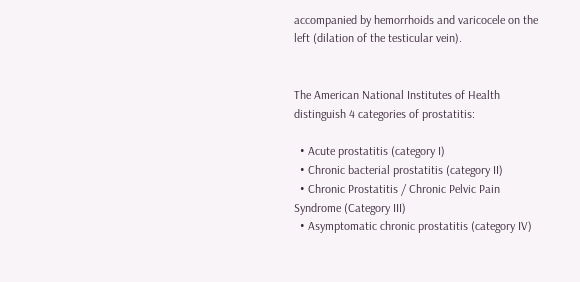accompanied by hemorrhoids and varicocele on the left (dilation of the testicular vein).


The American National Institutes of Health distinguish 4 categories of prostatitis:

  • Acute prostatitis (category I)
  • Chronic bacterial prostatitis (category II)
  • Chronic Prostatitis / Chronic Pelvic Pain Syndrome (Category III)
  • Asymptomatic chronic prostatitis (category IV)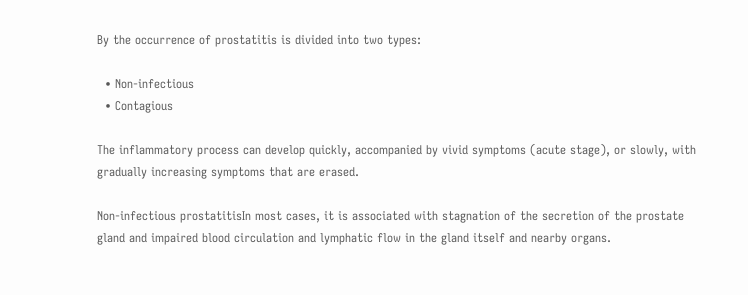By the occurrence of prostatitis is divided into two types:

  • Non-infectious
  • Contagious

The inflammatory process can develop quickly, accompanied by vivid symptoms (acute stage), or slowly, with gradually increasing symptoms that are erased.

Non-infectious prostatitisIn most cases, it is associated with stagnation of the secretion of the prostate gland and impaired blood circulation and lymphatic flow in the gland itself and nearby organs.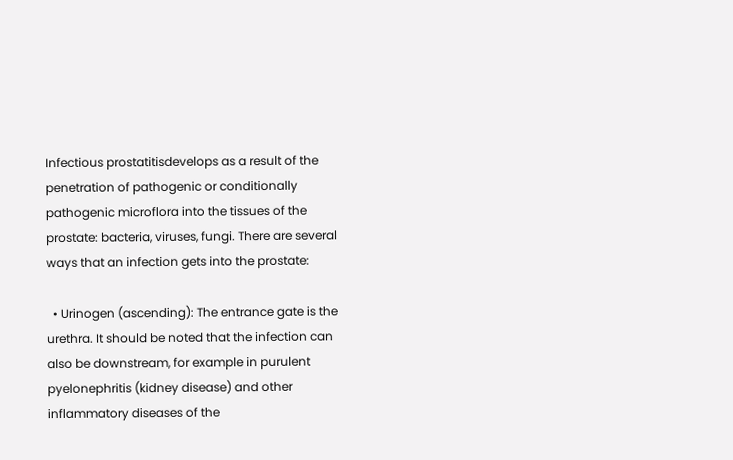Infectious prostatitisdevelops as a result of the penetration of pathogenic or conditionally pathogenic microflora into the tissues of the prostate: bacteria, viruses, fungi. There are several ways that an infection gets into the prostate:

  • Urinogen (ascending): The entrance gate is the urethra. It should be noted that the infection can also be downstream, for example in purulent pyelonephritis (kidney disease) and other inflammatory diseases of the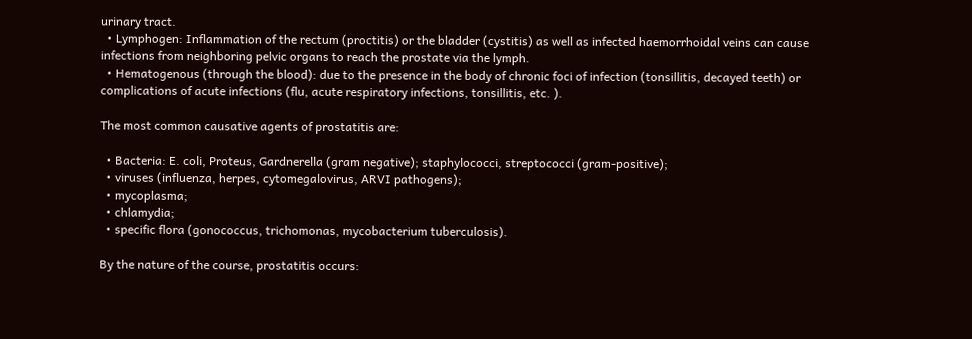urinary tract.
  • Lymphogen: Inflammation of the rectum (proctitis) or the bladder (cystitis) as well as infected haemorrhoidal veins can cause infections from neighboring pelvic organs to reach the prostate via the lymph.
  • Hematogenous (through the blood): due to the presence in the body of chronic foci of infection (tonsillitis, decayed teeth) or complications of acute infections (flu, acute respiratory infections, tonsillitis, etc. ).

The most common causative agents of prostatitis are:

  • Bacteria: E. coli, Proteus, Gardnerella (gram negative); staphylococci, streptococci (gram-positive);
  • viruses (influenza, herpes, cytomegalovirus, ARVI pathogens);
  • mycoplasma;
  • chlamydia;
  • specific flora (gonococcus, trichomonas, mycobacterium tuberculosis).

By the nature of the course, prostatitis occurs: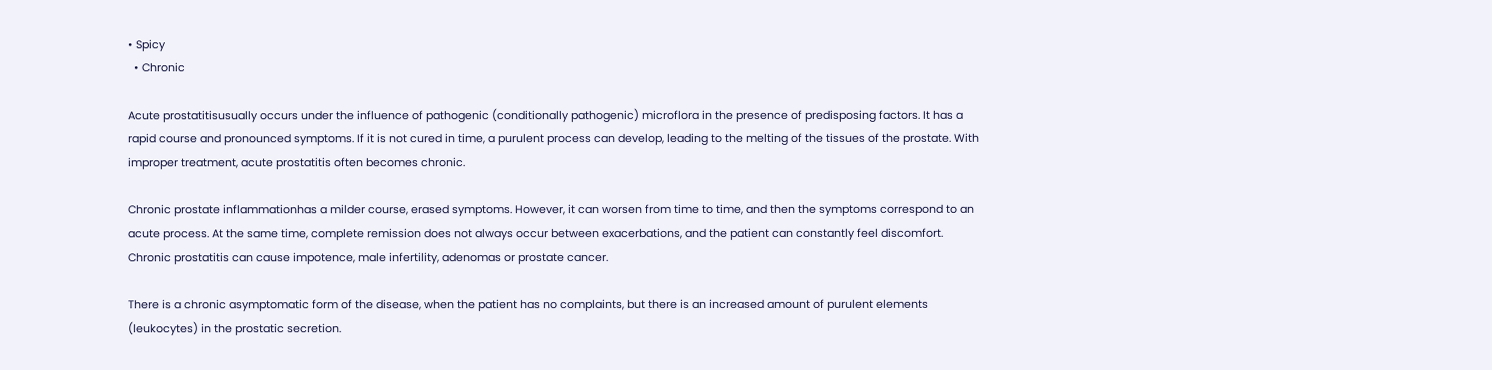• Spicy
  • Chronic

Acute prostatitisusually occurs under the influence of pathogenic (conditionally pathogenic) microflora in the presence of predisposing factors. It has a rapid course and pronounced symptoms. If it is not cured in time, a purulent process can develop, leading to the melting of the tissues of the prostate. With improper treatment, acute prostatitis often becomes chronic.

Chronic prostate inflammationhas a milder course, erased symptoms. However, it can worsen from time to time, and then the symptoms correspond to an acute process. At the same time, complete remission does not always occur between exacerbations, and the patient can constantly feel discomfort. Chronic prostatitis can cause impotence, male infertility, adenomas or prostate cancer.

There is a chronic asymptomatic form of the disease, when the patient has no complaints, but there is an increased amount of purulent elements (leukocytes) in the prostatic secretion.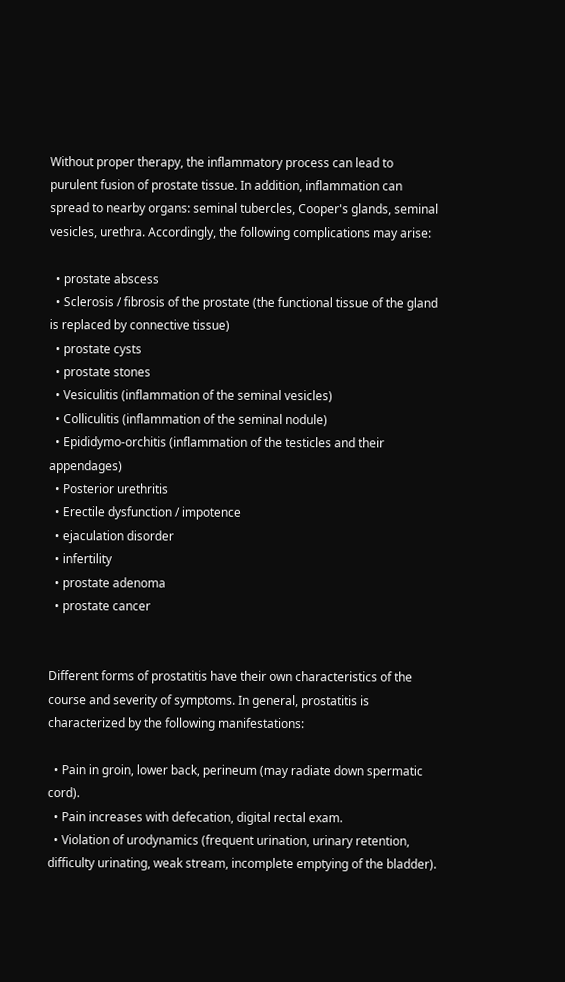Without proper therapy, the inflammatory process can lead to purulent fusion of prostate tissue. In addition, inflammation can spread to nearby organs: seminal tubercles, Cooper's glands, seminal vesicles, urethra. Accordingly, the following complications may arise:

  • prostate abscess
  • Sclerosis / fibrosis of the prostate (the functional tissue of the gland is replaced by connective tissue)
  • prostate cysts
  • prostate stones
  • Vesiculitis (inflammation of the seminal vesicles)
  • Colliculitis (inflammation of the seminal nodule)
  • Epididymo-orchitis (inflammation of the testicles and their appendages)
  • Posterior urethritis
  • Erectile dysfunction / impotence
  • ejaculation disorder
  • infertility
  • prostate adenoma
  • prostate cancer


Different forms of prostatitis have their own characteristics of the course and severity of symptoms. In general, prostatitis is characterized by the following manifestations:

  • Pain in groin, lower back, perineum (may radiate down spermatic cord).
  • Pain increases with defecation, digital rectal exam.
  • Violation of urodynamics (frequent urination, urinary retention, difficulty urinating, weak stream, incomplete emptying of the bladder).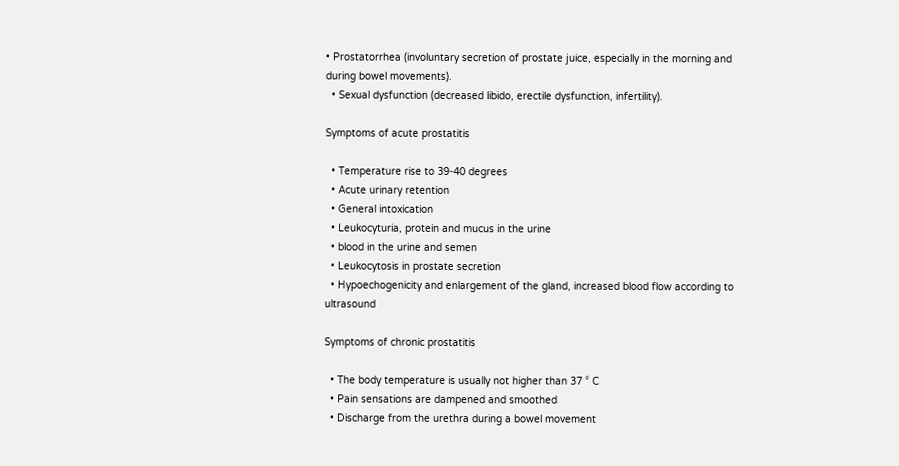• Prostatorrhea (involuntary secretion of prostate juice, especially in the morning and during bowel movements).
  • Sexual dysfunction (decreased libido, erectile dysfunction, infertility).

Symptoms of acute prostatitis

  • Temperature rise to 39-40 degrees
  • Acute urinary retention
  • General intoxication
  • Leukocyturia, protein and mucus in the urine
  • blood in the urine and semen
  • Leukocytosis in prostate secretion
  • Hypoechogenicity and enlargement of the gland, increased blood flow according to ultrasound

Symptoms of chronic prostatitis

  • The body temperature is usually not higher than 37 ° C
  • Pain sensations are dampened and smoothed
  • Discharge from the urethra during a bowel movement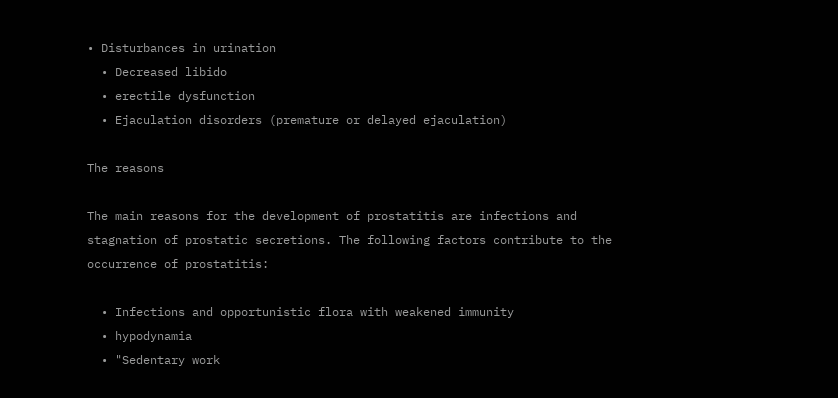• Disturbances in urination
  • Decreased libido
  • erectile dysfunction
  • Ejaculation disorders (premature or delayed ejaculation)

The reasons

The main reasons for the development of prostatitis are infections and stagnation of prostatic secretions. The following factors contribute to the occurrence of prostatitis:

  • Infections and opportunistic flora with weakened immunity
  • hypodynamia
  • "Sedentary work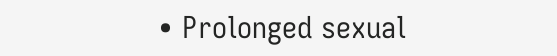• Prolonged sexual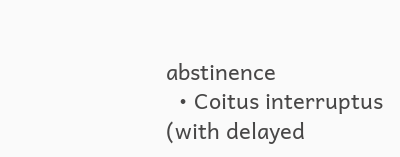abstinence
  • Coitus interruptus (with delayed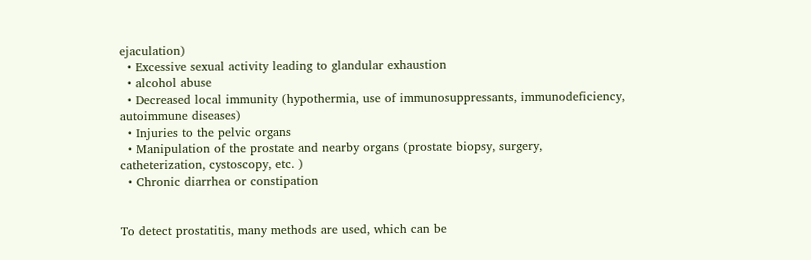ejaculation)
  • Excessive sexual activity leading to glandular exhaustion
  • alcohol abuse
  • Decreased local immunity (hypothermia, use of immunosuppressants, immunodeficiency, autoimmune diseases)
  • Injuries to the pelvic organs
  • Manipulation of the prostate and nearby organs (prostate biopsy, surgery, catheterization, cystoscopy, etc. )
  • Chronic diarrhea or constipation


To detect prostatitis, many methods are used, which can be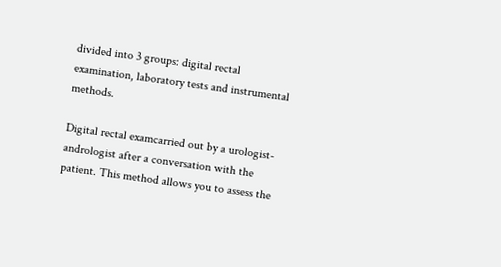divided into 3 groups: digital rectal examination, laboratory tests and instrumental methods.

Digital rectal examcarried out by a urologist-andrologist after a conversation with the patient. This method allows you to assess the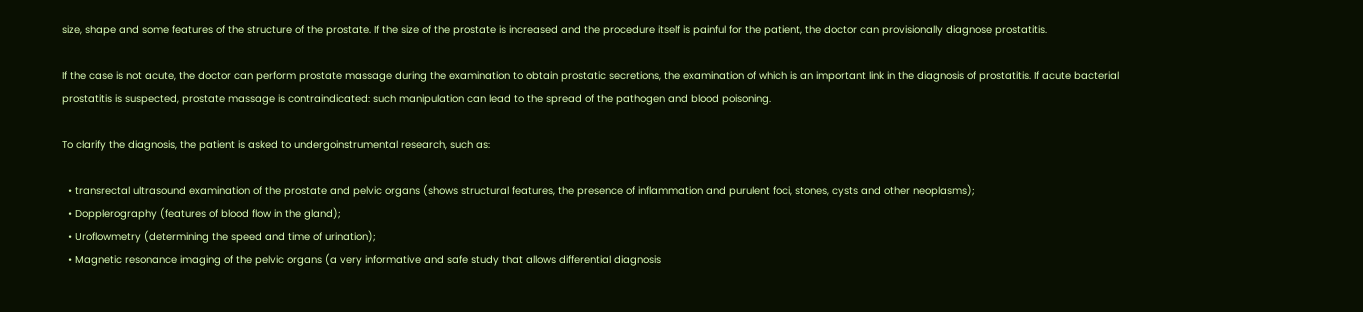size, shape and some features of the structure of the prostate. If the size of the prostate is increased and the procedure itself is painful for the patient, the doctor can provisionally diagnose prostatitis.

If the case is not acute, the doctor can perform prostate massage during the examination to obtain prostatic secretions, the examination of which is an important link in the diagnosis of prostatitis. If acute bacterial prostatitis is suspected, prostate massage is contraindicated: such manipulation can lead to the spread of the pathogen and blood poisoning.

To clarify the diagnosis, the patient is asked to undergoinstrumental research, such as:

  • transrectal ultrasound examination of the prostate and pelvic organs (shows structural features, the presence of inflammation and purulent foci, stones, cysts and other neoplasms);
  • Dopplerography (features of blood flow in the gland);
  • Uroflowmetry (determining the speed and time of urination);
  • Magnetic resonance imaging of the pelvic organs (a very informative and safe study that allows differential diagnosis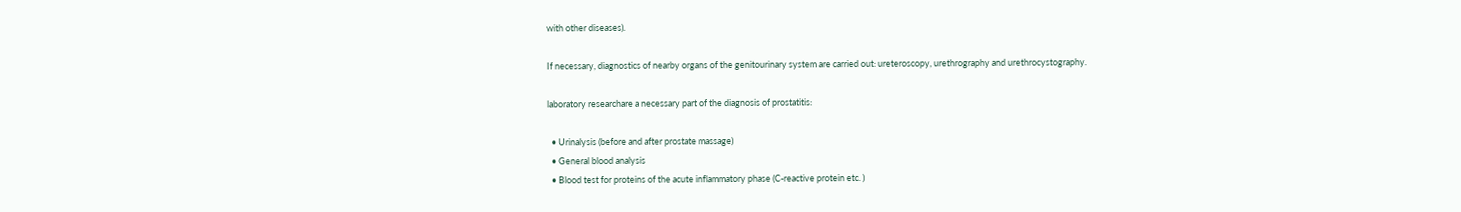with other diseases).

If necessary, diagnostics of nearby organs of the genitourinary system are carried out: ureteroscopy, urethrography and urethrocystography.

laboratory researchare a necessary part of the diagnosis of prostatitis:

  • Urinalysis (before and after prostate massage)
  • General blood analysis
  • Blood test for proteins of the acute inflammatory phase (C-reactive protein etc. )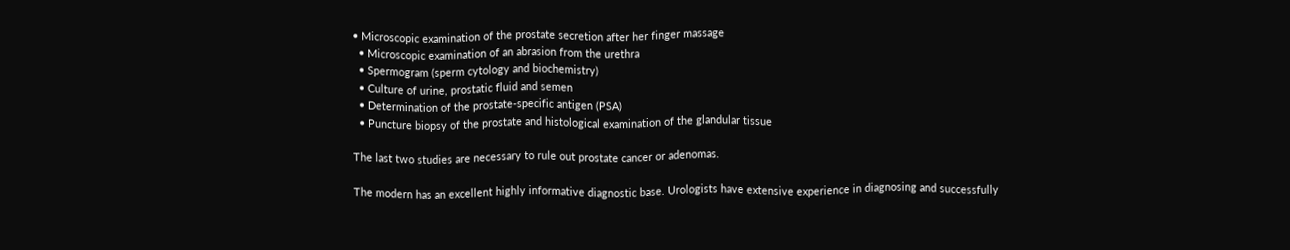• Microscopic examination of the prostate secretion after her finger massage
  • Microscopic examination of an abrasion from the urethra
  • Spermogram (sperm cytology and biochemistry)
  • Culture of urine, prostatic fluid and semen
  • Determination of the prostate-specific antigen (PSA)
  • Puncture biopsy of the prostate and histological examination of the glandular tissue

The last two studies are necessary to rule out prostate cancer or adenomas.

The modern has an excellent highly informative diagnostic base. Urologists have extensive experience in diagnosing and successfully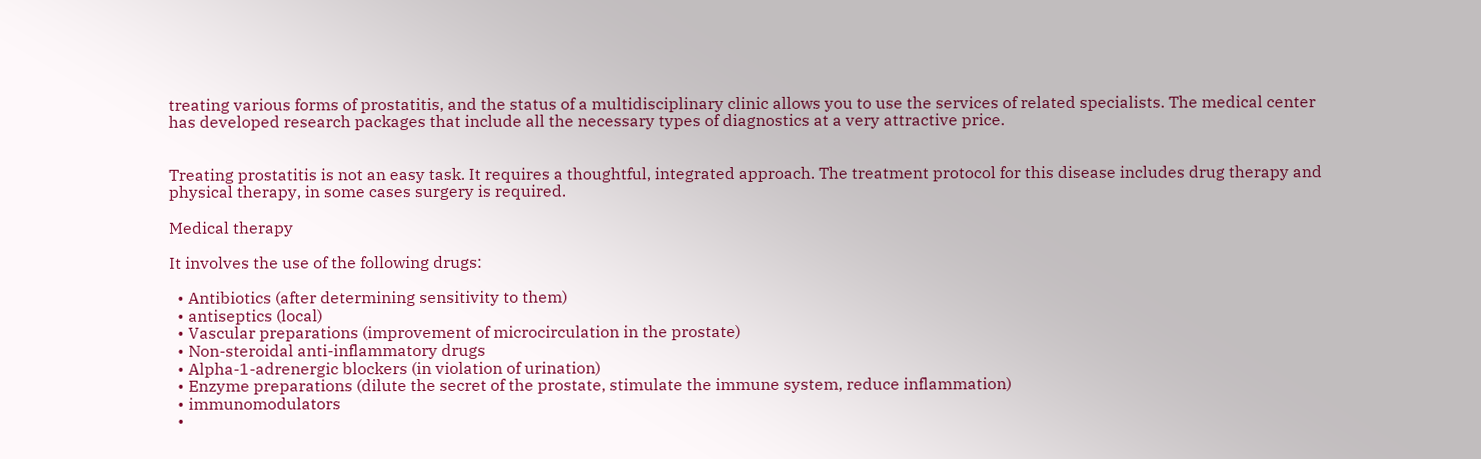treating various forms of prostatitis, and the status of a multidisciplinary clinic allows you to use the services of related specialists. The medical center has developed research packages that include all the necessary types of diagnostics at a very attractive price.


Treating prostatitis is not an easy task. It requires a thoughtful, integrated approach. The treatment protocol for this disease includes drug therapy and physical therapy, in some cases surgery is required.

Medical therapy

It involves the use of the following drugs:

  • Antibiotics (after determining sensitivity to them)
  • antiseptics (local)
  • Vascular preparations (improvement of microcirculation in the prostate)
  • Non-steroidal anti-inflammatory drugs
  • Alpha-1-adrenergic blockers (in violation of urination)
  • Enzyme preparations (dilute the secret of the prostate, stimulate the immune system, reduce inflammation)
  • immunomodulators
  •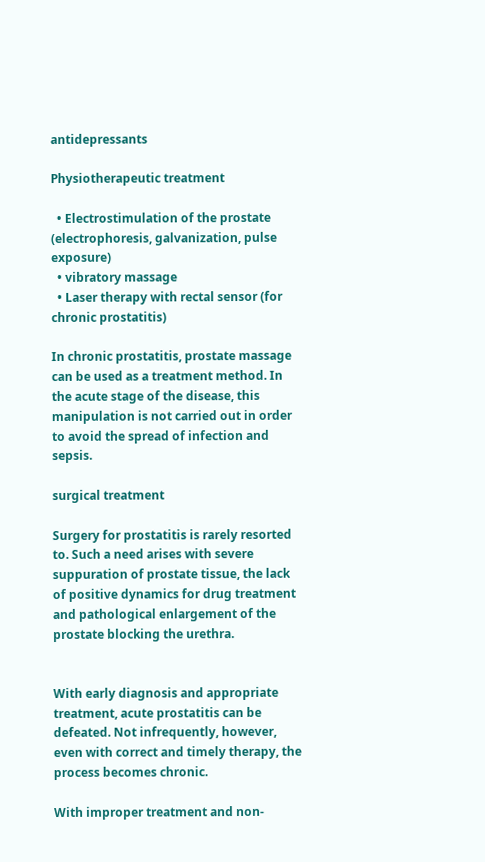antidepressants

Physiotherapeutic treatment

  • Electrostimulation of the prostate (electrophoresis, galvanization, pulse exposure)
  • vibratory massage
  • Laser therapy with rectal sensor (for chronic prostatitis)

In chronic prostatitis, prostate massage can be used as a treatment method. In the acute stage of the disease, this manipulation is not carried out in order to avoid the spread of infection and sepsis.

surgical treatment

Surgery for prostatitis is rarely resorted to. Such a need arises with severe suppuration of prostate tissue, the lack of positive dynamics for drug treatment and pathological enlargement of the prostate blocking the urethra.


With early diagnosis and appropriate treatment, acute prostatitis can be defeated. Not infrequently, however, even with correct and timely therapy, the process becomes chronic.

With improper treatment and non-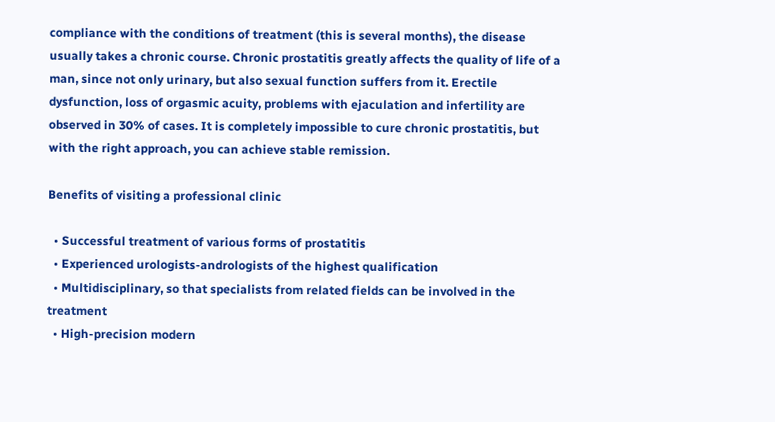compliance with the conditions of treatment (this is several months), the disease usually takes a chronic course. Chronic prostatitis greatly affects the quality of life of a man, since not only urinary, but also sexual function suffers from it. Erectile dysfunction, loss of orgasmic acuity, problems with ejaculation and infertility are observed in 30% of cases. It is completely impossible to cure chronic prostatitis, but with the right approach, you can achieve stable remission.

Benefits of visiting a professional clinic

  • Successful treatment of various forms of prostatitis
  • Experienced urologists-andrologists of the highest qualification
  • Multidisciplinary, so that specialists from related fields can be involved in the treatment
  • High-precision modern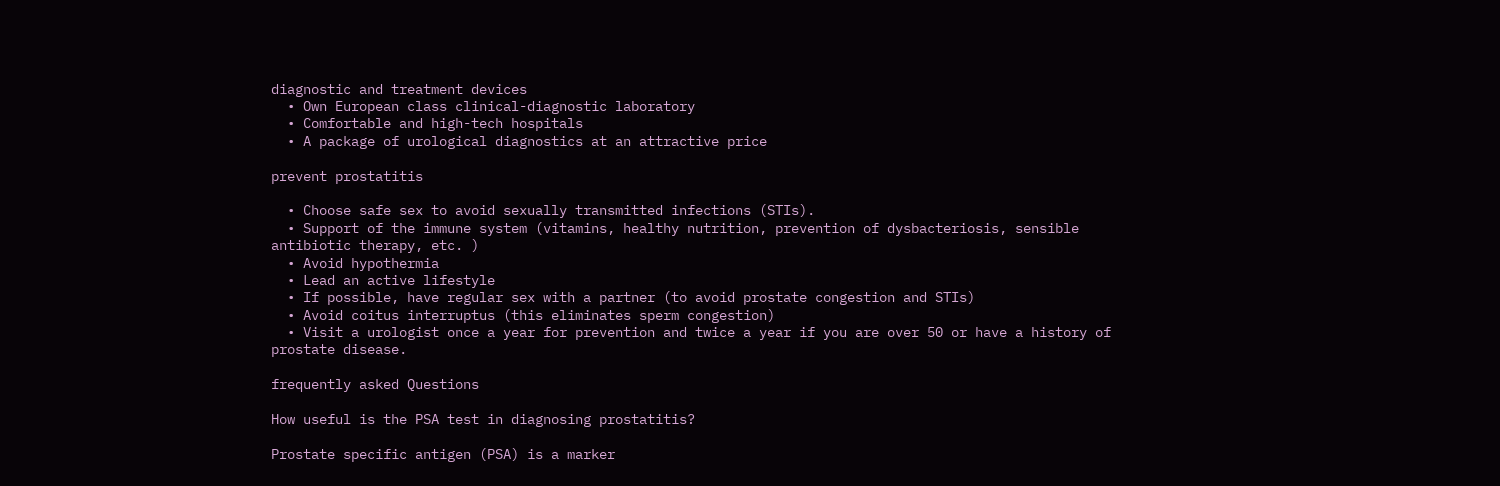diagnostic and treatment devices
  • Own European class clinical-diagnostic laboratory
  • Comfortable and high-tech hospitals
  • A package of urological diagnostics at an attractive price

prevent prostatitis

  • Choose safe sex to avoid sexually transmitted infections (STIs).
  • Support of the immune system (vitamins, healthy nutrition, prevention of dysbacteriosis, sensible antibiotic therapy, etc. )
  • Avoid hypothermia
  • Lead an active lifestyle
  • If possible, have regular sex with a partner (to avoid prostate congestion and STIs)
  • Avoid coitus interruptus (this eliminates sperm congestion)
  • Visit a urologist once a year for prevention and twice a year if you are over 50 or have a history of prostate disease.

frequently asked Questions

How useful is the PSA test in diagnosing prostatitis?

Prostate specific antigen (PSA) is a marker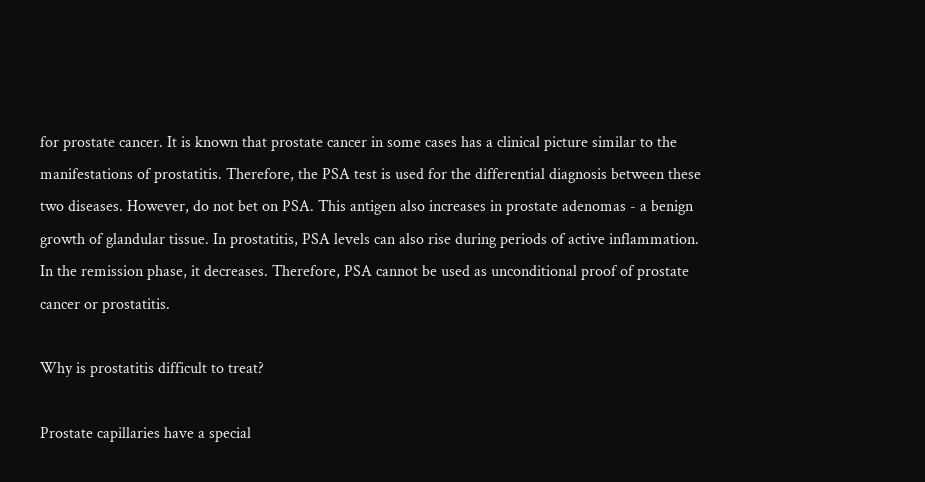for prostate cancer. It is known that prostate cancer in some cases has a clinical picture similar to the manifestations of prostatitis. Therefore, the PSA test is used for the differential diagnosis between these two diseases. However, do not bet on PSA. This antigen also increases in prostate adenomas - a benign growth of glandular tissue. In prostatitis, PSA levels can also rise during periods of active inflammation. In the remission phase, it decreases. Therefore, PSA cannot be used as unconditional proof of prostate cancer or prostatitis.

Why is prostatitis difficult to treat?

Prostate capillaries have a special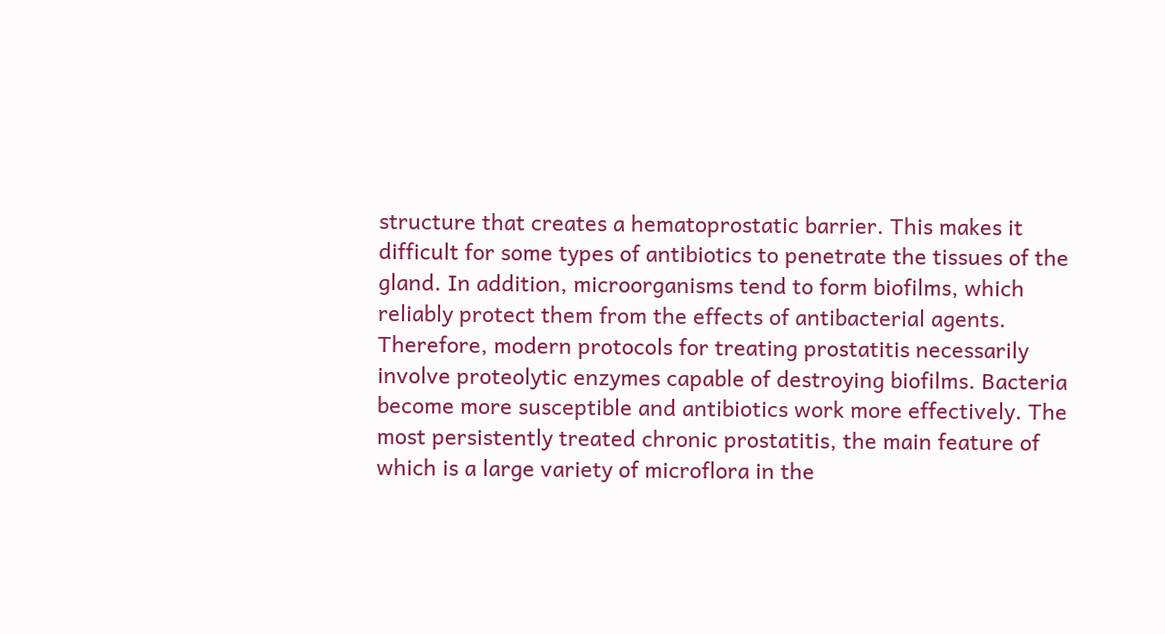structure that creates a hematoprostatic barrier. This makes it difficult for some types of antibiotics to penetrate the tissues of the gland. In addition, microorganisms tend to form biofilms, which reliably protect them from the effects of antibacterial agents. Therefore, modern protocols for treating prostatitis necessarily involve proteolytic enzymes capable of destroying biofilms. Bacteria become more susceptible and antibiotics work more effectively. The most persistently treated chronic prostatitis, the main feature of which is a large variety of microflora in the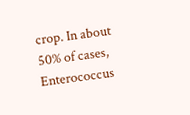crop. In about 50% of cases, Enterococcus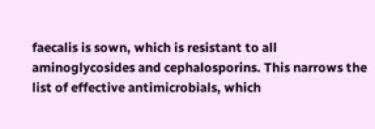faecalis is sown, which is resistant to all aminoglycosides and cephalosporins. This narrows the list of effective antimicrobials, which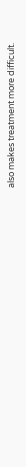also makes treatment more difficult.